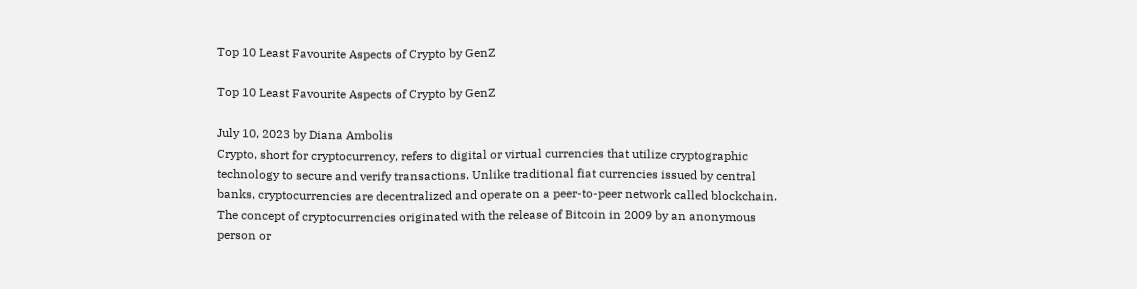Top 10 Least Favourite Aspects of Crypto by GenZ

Top 10 Least Favourite Aspects of Crypto by GenZ

July 10, 2023 by Diana Ambolis
Crypto, short for cryptocurrency, refers to digital or virtual currencies that utilize cryptographic technology to secure and verify transactions. Unlike traditional fiat currencies issued by central banks, cryptocurrencies are decentralized and operate on a peer-to-peer network called blockchain. The concept of cryptocurrencies originated with the release of Bitcoin in 2009 by an anonymous person or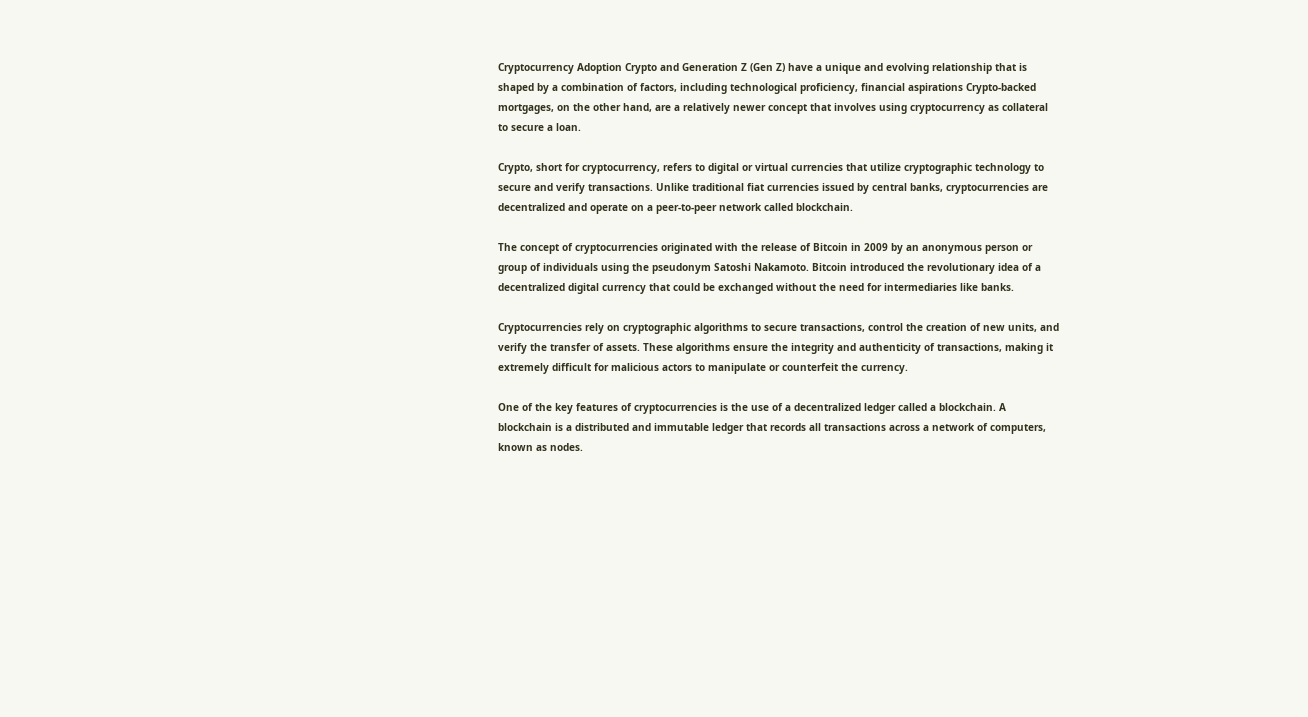Cryptocurrency Adoption Crypto and Generation Z (Gen Z) have a unique and evolving relationship that is shaped by a combination of factors, including technological proficiency, financial aspirations Crypto-backed mortgages, on the other hand, are a relatively newer concept that involves using cryptocurrency as collateral to secure a loan.

Crypto, short for cryptocurrency, refers to digital or virtual currencies that utilize cryptographic technology to secure and verify transactions. Unlike traditional fiat currencies issued by central banks, cryptocurrencies are decentralized and operate on a peer-to-peer network called blockchain.

The concept of cryptocurrencies originated with the release of Bitcoin in 2009 by an anonymous person or group of individuals using the pseudonym Satoshi Nakamoto. Bitcoin introduced the revolutionary idea of a decentralized digital currency that could be exchanged without the need for intermediaries like banks.

Cryptocurrencies rely on cryptographic algorithms to secure transactions, control the creation of new units, and verify the transfer of assets. These algorithms ensure the integrity and authenticity of transactions, making it extremely difficult for malicious actors to manipulate or counterfeit the currency.

One of the key features of cryptocurrencies is the use of a decentralized ledger called a blockchain. A blockchain is a distributed and immutable ledger that records all transactions across a network of computers, known as nodes.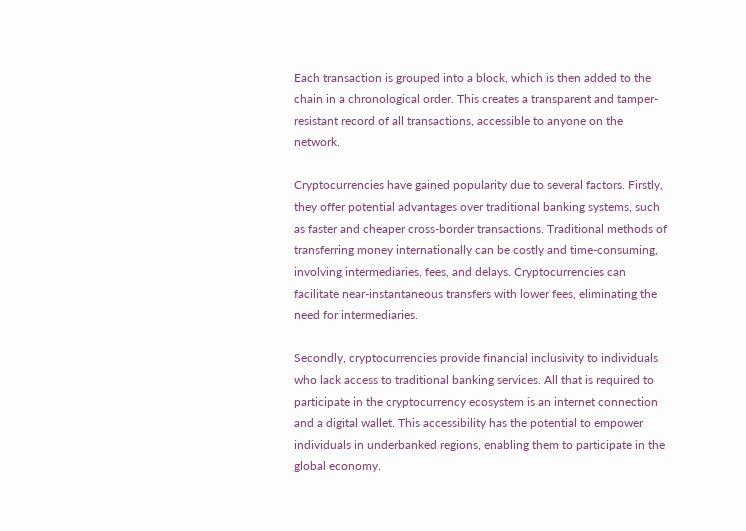Each transaction is grouped into a block, which is then added to the chain in a chronological order. This creates a transparent and tamper-resistant record of all transactions, accessible to anyone on the network.

Cryptocurrencies have gained popularity due to several factors. Firstly, they offer potential advantages over traditional banking systems, such as faster and cheaper cross-border transactions. Traditional methods of transferring money internationally can be costly and time-consuming, involving intermediaries, fees, and delays. Cryptocurrencies can facilitate near-instantaneous transfers with lower fees, eliminating the need for intermediaries.

Secondly, cryptocurrencies provide financial inclusivity to individuals who lack access to traditional banking services. All that is required to participate in the cryptocurrency ecosystem is an internet connection and a digital wallet. This accessibility has the potential to empower individuals in underbanked regions, enabling them to participate in the global economy.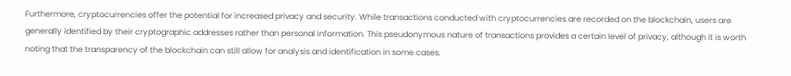Furthermore, cryptocurrencies offer the potential for increased privacy and security. While transactions conducted with cryptocurrencies are recorded on the blockchain, users are generally identified by their cryptographic addresses rather than personal information. This pseudonymous nature of transactions provides a certain level of privacy, although it is worth noting that the transparency of the blockchain can still allow for analysis and identification in some cases.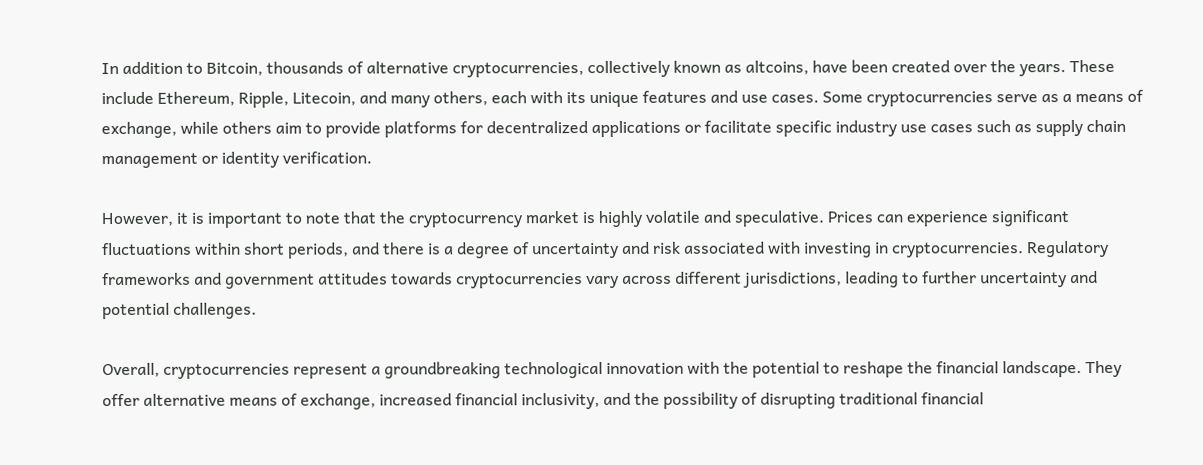In addition to Bitcoin, thousands of alternative cryptocurrencies, collectively known as altcoins, have been created over the years. These include Ethereum, Ripple, Litecoin, and many others, each with its unique features and use cases. Some cryptocurrencies serve as a means of exchange, while others aim to provide platforms for decentralized applications or facilitate specific industry use cases such as supply chain management or identity verification.

However, it is important to note that the cryptocurrency market is highly volatile and speculative. Prices can experience significant fluctuations within short periods, and there is a degree of uncertainty and risk associated with investing in cryptocurrencies. Regulatory frameworks and government attitudes towards cryptocurrencies vary across different jurisdictions, leading to further uncertainty and potential challenges.

Overall, cryptocurrencies represent a groundbreaking technological innovation with the potential to reshape the financial landscape. They offer alternative means of exchange, increased financial inclusivity, and the possibility of disrupting traditional financial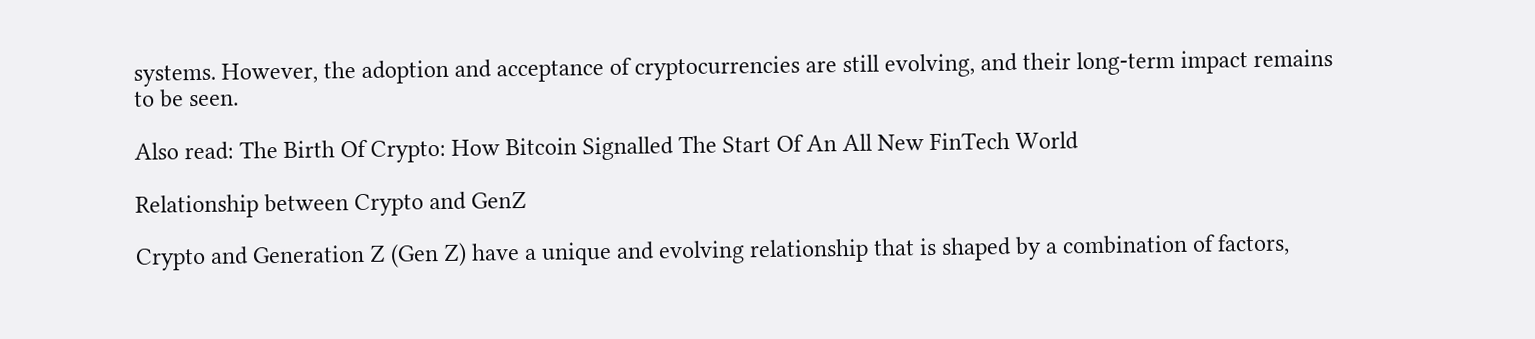systems. However, the adoption and acceptance of cryptocurrencies are still evolving, and their long-term impact remains to be seen.

Also read: The Birth Of Crypto: How Bitcoin Signalled The Start Of An All New FinTech World

Relationship between Crypto and GenZ

Crypto and Generation Z (Gen Z) have a unique and evolving relationship that is shaped by a combination of factors,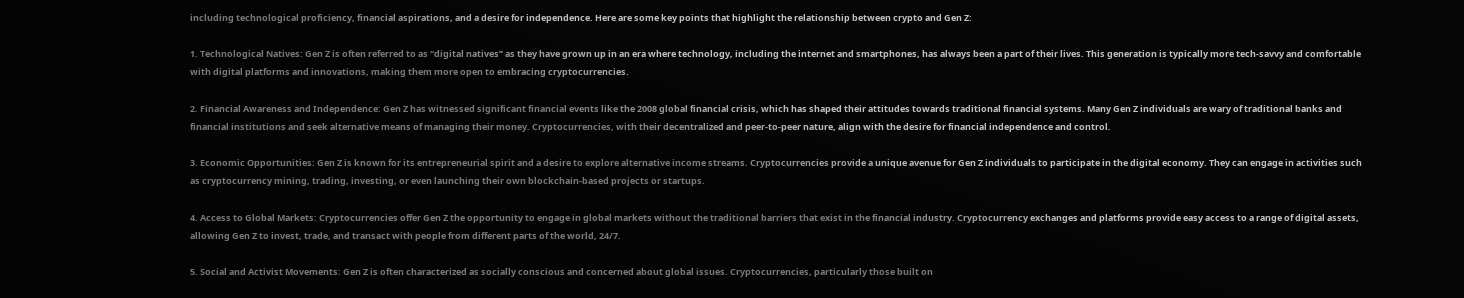including technological proficiency, financial aspirations, and a desire for independence. Here are some key points that highlight the relationship between crypto and Gen Z:

1. Technological Natives: Gen Z is often referred to as “digital natives” as they have grown up in an era where technology, including the internet and smartphones, has always been a part of their lives. This generation is typically more tech-savvy and comfortable with digital platforms and innovations, making them more open to embracing cryptocurrencies.

2. Financial Awareness and Independence: Gen Z has witnessed significant financial events like the 2008 global financial crisis, which has shaped their attitudes towards traditional financial systems. Many Gen Z individuals are wary of traditional banks and financial institutions and seek alternative means of managing their money. Cryptocurrencies, with their decentralized and peer-to-peer nature, align with the desire for financial independence and control.

3. Economic Opportunities: Gen Z is known for its entrepreneurial spirit and a desire to explore alternative income streams. Cryptocurrencies provide a unique avenue for Gen Z individuals to participate in the digital economy. They can engage in activities such as cryptocurrency mining, trading, investing, or even launching their own blockchain-based projects or startups.

4. Access to Global Markets: Cryptocurrencies offer Gen Z the opportunity to engage in global markets without the traditional barriers that exist in the financial industry. Cryptocurrency exchanges and platforms provide easy access to a range of digital assets, allowing Gen Z to invest, trade, and transact with people from different parts of the world, 24/7.

5. Social and Activist Movements: Gen Z is often characterized as socially conscious and concerned about global issues. Cryptocurrencies, particularly those built on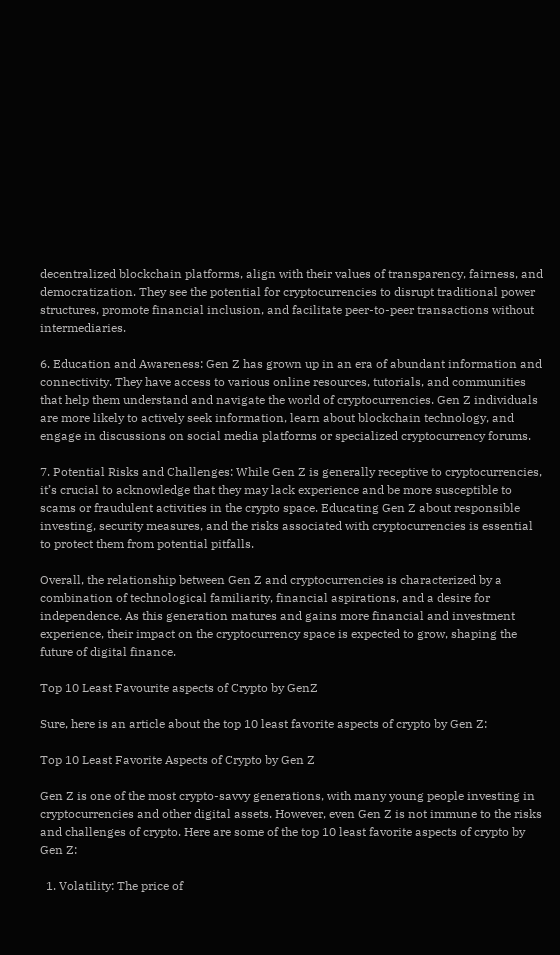decentralized blockchain platforms, align with their values of transparency, fairness, and democratization. They see the potential for cryptocurrencies to disrupt traditional power structures, promote financial inclusion, and facilitate peer-to-peer transactions without intermediaries.

6. Education and Awareness: Gen Z has grown up in an era of abundant information and connectivity. They have access to various online resources, tutorials, and communities that help them understand and navigate the world of cryptocurrencies. Gen Z individuals are more likely to actively seek information, learn about blockchain technology, and engage in discussions on social media platforms or specialized cryptocurrency forums.

7. Potential Risks and Challenges: While Gen Z is generally receptive to cryptocurrencies, it’s crucial to acknowledge that they may lack experience and be more susceptible to scams or fraudulent activities in the crypto space. Educating Gen Z about responsible investing, security measures, and the risks associated with cryptocurrencies is essential to protect them from potential pitfalls.

Overall, the relationship between Gen Z and cryptocurrencies is characterized by a combination of technological familiarity, financial aspirations, and a desire for independence. As this generation matures and gains more financial and investment experience, their impact on the cryptocurrency space is expected to grow, shaping the future of digital finance.

Top 10 Least Favourite aspects of Crypto by GenZ

Sure, here is an article about the top 10 least favorite aspects of crypto by Gen Z:

Top 10 Least Favorite Aspects of Crypto by Gen Z

Gen Z is one of the most crypto-savvy generations, with many young people investing in cryptocurrencies and other digital assets. However, even Gen Z is not immune to the risks and challenges of crypto. Here are some of the top 10 least favorite aspects of crypto by Gen Z:

  1. Volatility: The price of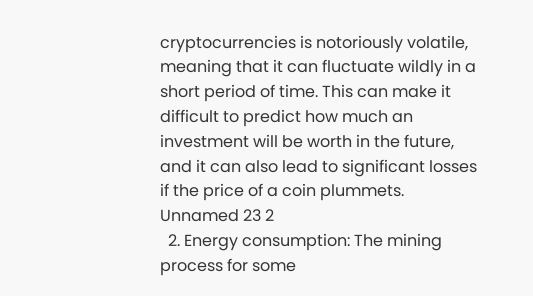cryptocurrencies is notoriously volatile, meaning that it can fluctuate wildly in a short period of time. This can make it difficult to predict how much an investment will be worth in the future, and it can also lead to significant losses if the price of a coin plummets.                                                                                                                                          Unnamed 23 2
  2. Energy consumption: The mining process for some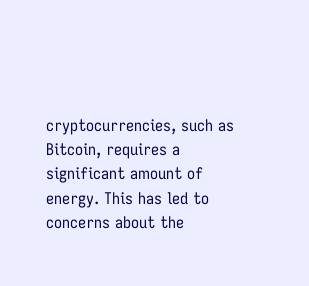cryptocurrencies, such as Bitcoin, requires a significant amount of energy. This has led to concerns about the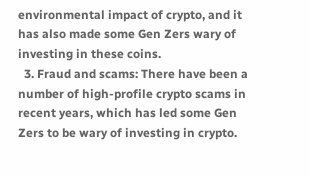environmental impact of crypto, and it has also made some Gen Zers wary of investing in these coins.
  3. Fraud and scams: There have been a number of high-profile crypto scams in recent years, which has led some Gen Zers to be wary of investing in crypto.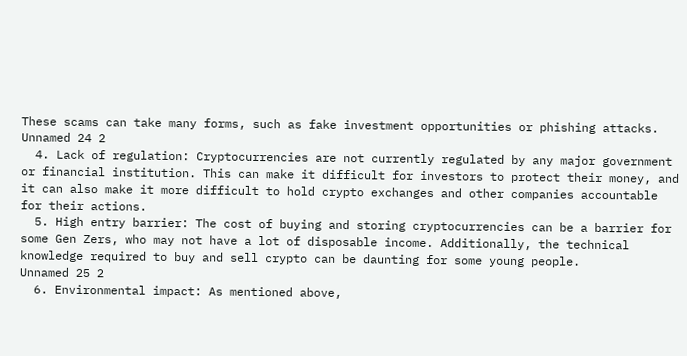These scams can take many forms, such as fake investment opportunities or phishing attacks.                                 Unnamed 24 2
  4. Lack of regulation: Cryptocurrencies are not currently regulated by any major government or financial institution. This can make it difficult for investors to protect their money, and it can also make it more difficult to hold crypto exchanges and other companies accountable for their actions.
  5. High entry barrier: The cost of buying and storing cryptocurrencies can be a barrier for some Gen Zers, who may not have a lot of disposable income. Additionally, the technical knowledge required to buy and sell crypto can be daunting for some young people.                                                                                                                                                                            Unnamed 25 2
  6. Environmental impact: As mentioned above,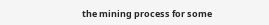the mining process for some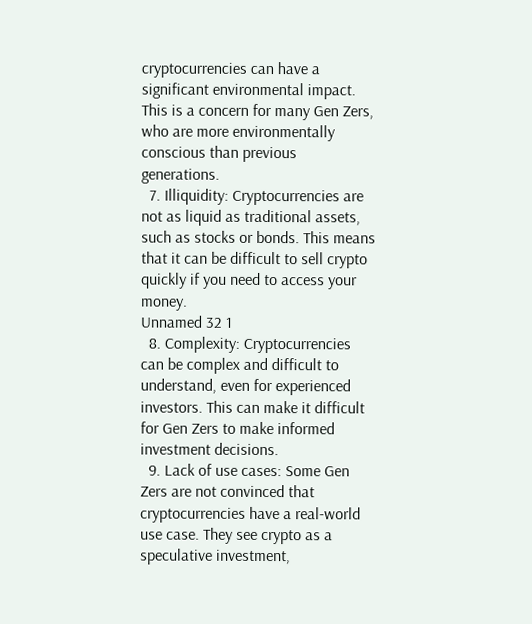cryptocurrencies can have a significant environmental impact. This is a concern for many Gen Zers, who are more environmentally conscious than previous generations.
  7. Illiquidity: Cryptocurrencies are not as liquid as traditional assets, such as stocks or bonds. This means that it can be difficult to sell crypto quickly if you need to access your money.                                                                                       Unnamed 32 1
  8. Complexity: Cryptocurrencies can be complex and difficult to understand, even for experienced investors. This can make it difficult for Gen Zers to make informed investment decisions.
  9. Lack of use cases: Some Gen Zers are not convinced that cryptocurrencies have a real-world use case. They see crypto as a speculative investment,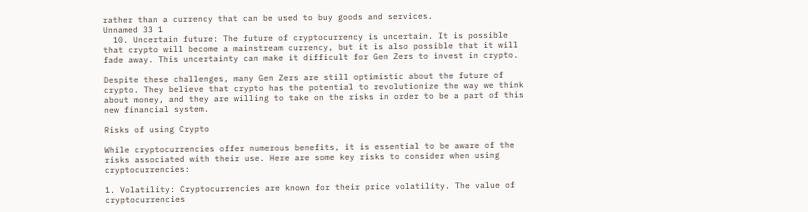rather than a currency that can be used to buy goods and services.                                                                                           Unnamed 33 1
  10. Uncertain future: The future of cryptocurrency is uncertain. It is possible that crypto will become a mainstream currency, but it is also possible that it will fade away. This uncertainty can make it difficult for Gen Zers to invest in crypto.

Despite these challenges, many Gen Zers are still optimistic about the future of crypto. They believe that crypto has the potential to revolutionize the way we think about money, and they are willing to take on the risks in order to be a part of this new financial system.

Risks of using Crypto

While cryptocurrencies offer numerous benefits, it is essential to be aware of the risks associated with their use. Here are some key risks to consider when using cryptocurrencies:

1. Volatility: Cryptocurrencies are known for their price volatility. The value of cryptocurrencies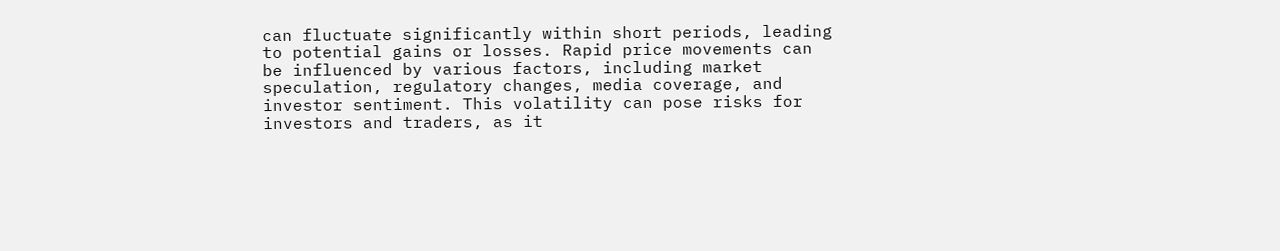can fluctuate significantly within short periods, leading to potential gains or losses. Rapid price movements can be influenced by various factors, including market speculation, regulatory changes, media coverage, and investor sentiment. This volatility can pose risks for investors and traders, as it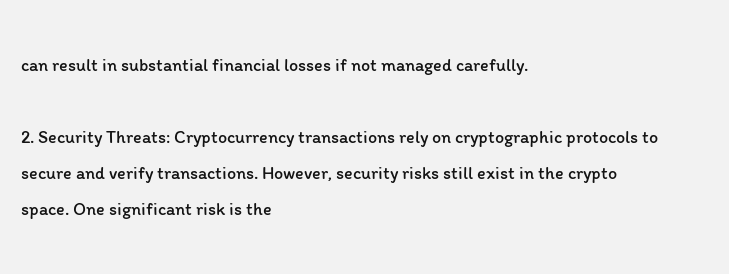can result in substantial financial losses if not managed carefully.

2. Security Threats: Cryptocurrency transactions rely on cryptographic protocols to secure and verify transactions. However, security risks still exist in the crypto space. One significant risk is the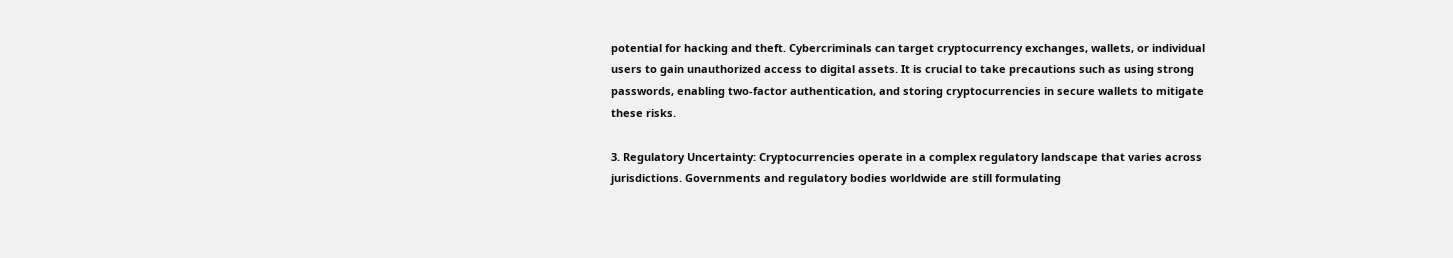potential for hacking and theft. Cybercriminals can target cryptocurrency exchanges, wallets, or individual users to gain unauthorized access to digital assets. It is crucial to take precautions such as using strong passwords, enabling two-factor authentication, and storing cryptocurrencies in secure wallets to mitigate these risks.

3. Regulatory Uncertainty: Cryptocurrencies operate in a complex regulatory landscape that varies across jurisdictions. Governments and regulatory bodies worldwide are still formulating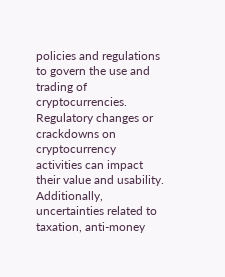policies and regulations to govern the use and trading of cryptocurrencies. Regulatory changes or crackdowns on cryptocurrency activities can impact their value and usability. Additionally, uncertainties related to taxation, anti-money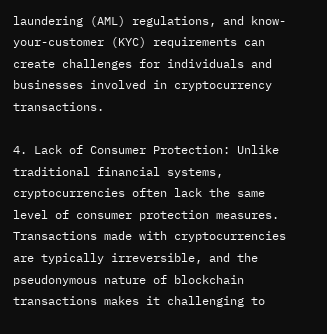laundering (AML) regulations, and know-your-customer (KYC) requirements can create challenges for individuals and businesses involved in cryptocurrency transactions.

4. Lack of Consumer Protection: Unlike traditional financial systems, cryptocurrencies often lack the same level of consumer protection measures. Transactions made with cryptocurrencies are typically irreversible, and the pseudonymous nature of blockchain transactions makes it challenging to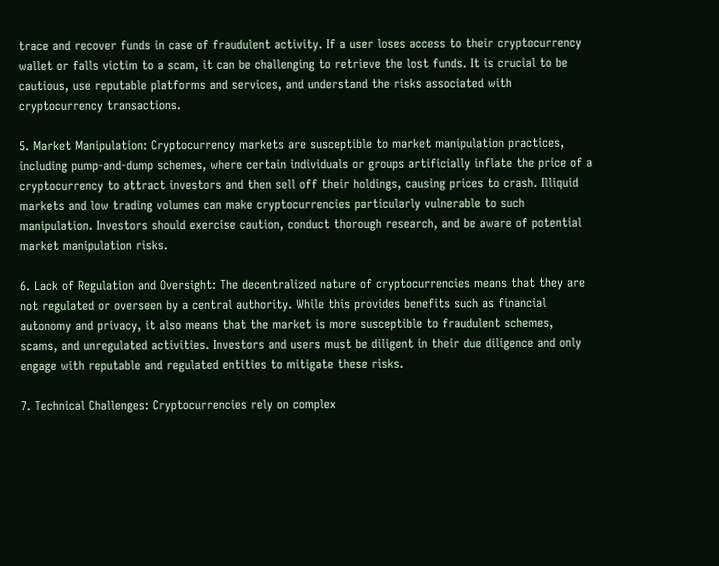trace and recover funds in case of fraudulent activity. If a user loses access to their cryptocurrency wallet or falls victim to a scam, it can be challenging to retrieve the lost funds. It is crucial to be cautious, use reputable platforms and services, and understand the risks associated with cryptocurrency transactions.

5. Market Manipulation: Cryptocurrency markets are susceptible to market manipulation practices, including pump-and-dump schemes, where certain individuals or groups artificially inflate the price of a cryptocurrency to attract investors and then sell off their holdings, causing prices to crash. Illiquid markets and low trading volumes can make cryptocurrencies particularly vulnerable to such manipulation. Investors should exercise caution, conduct thorough research, and be aware of potential market manipulation risks.

6. Lack of Regulation and Oversight: The decentralized nature of cryptocurrencies means that they are not regulated or overseen by a central authority. While this provides benefits such as financial autonomy and privacy, it also means that the market is more susceptible to fraudulent schemes, scams, and unregulated activities. Investors and users must be diligent in their due diligence and only engage with reputable and regulated entities to mitigate these risks.

7. Technical Challenges: Cryptocurrencies rely on complex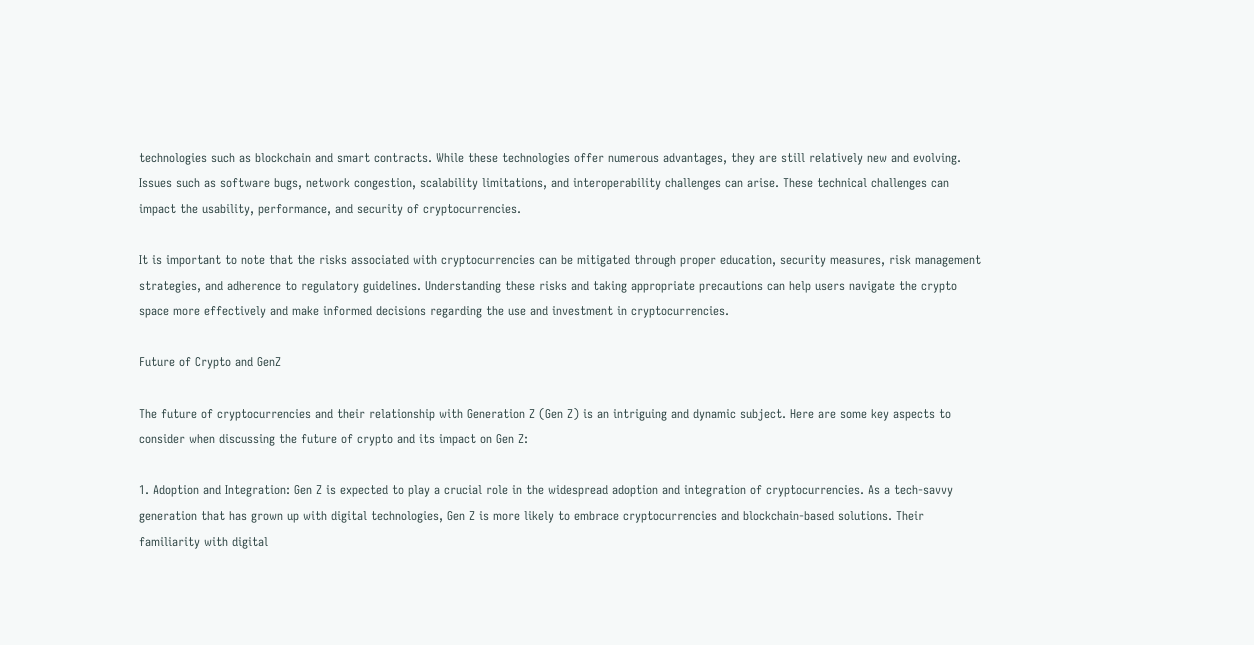technologies such as blockchain and smart contracts. While these technologies offer numerous advantages, they are still relatively new and evolving. Issues such as software bugs, network congestion, scalability limitations, and interoperability challenges can arise. These technical challenges can impact the usability, performance, and security of cryptocurrencies.

It is important to note that the risks associated with cryptocurrencies can be mitigated through proper education, security measures, risk management strategies, and adherence to regulatory guidelines. Understanding these risks and taking appropriate precautions can help users navigate the crypto space more effectively and make informed decisions regarding the use and investment in cryptocurrencies.

Future of Crypto and GenZ

The future of cryptocurrencies and their relationship with Generation Z (Gen Z) is an intriguing and dynamic subject. Here are some key aspects to consider when discussing the future of crypto and its impact on Gen Z:

1. Adoption and Integration: Gen Z is expected to play a crucial role in the widespread adoption and integration of cryptocurrencies. As a tech-savvy generation that has grown up with digital technologies, Gen Z is more likely to embrace cryptocurrencies and blockchain-based solutions. Their familiarity with digital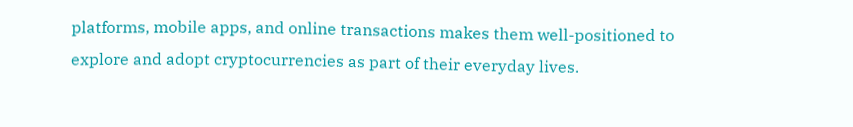platforms, mobile apps, and online transactions makes them well-positioned to explore and adopt cryptocurrencies as part of their everyday lives.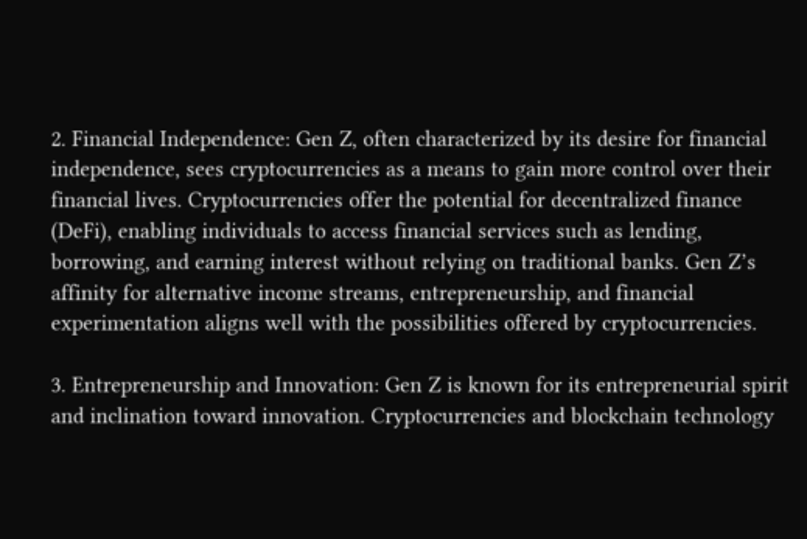2. Financial Independence: Gen Z, often characterized by its desire for financial independence, sees cryptocurrencies as a means to gain more control over their financial lives. Cryptocurrencies offer the potential for decentralized finance (DeFi), enabling individuals to access financial services such as lending, borrowing, and earning interest without relying on traditional banks. Gen Z’s affinity for alternative income streams, entrepreneurship, and financial experimentation aligns well with the possibilities offered by cryptocurrencies.

3. Entrepreneurship and Innovation: Gen Z is known for its entrepreneurial spirit and inclination toward innovation. Cryptocurrencies and blockchain technology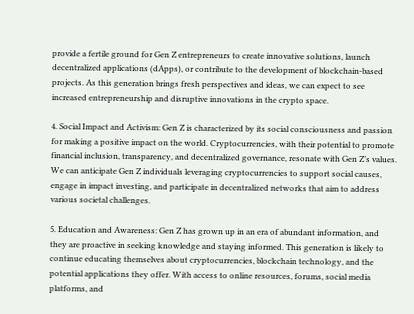provide a fertile ground for Gen Z entrepreneurs to create innovative solutions, launch decentralized applications (dApps), or contribute to the development of blockchain-based projects. As this generation brings fresh perspectives and ideas, we can expect to see increased entrepreneurship and disruptive innovations in the crypto space.

4. Social Impact and Activism: Gen Z is characterized by its social consciousness and passion for making a positive impact on the world. Cryptocurrencies, with their potential to promote financial inclusion, transparency, and decentralized governance, resonate with Gen Z’s values. We can anticipate Gen Z individuals leveraging cryptocurrencies to support social causes, engage in impact investing, and participate in decentralized networks that aim to address various societal challenges.

5. Education and Awareness: Gen Z has grown up in an era of abundant information, and they are proactive in seeking knowledge and staying informed. This generation is likely to continue educating themselves about cryptocurrencies, blockchain technology, and the potential applications they offer. With access to online resources, forums, social media platforms, and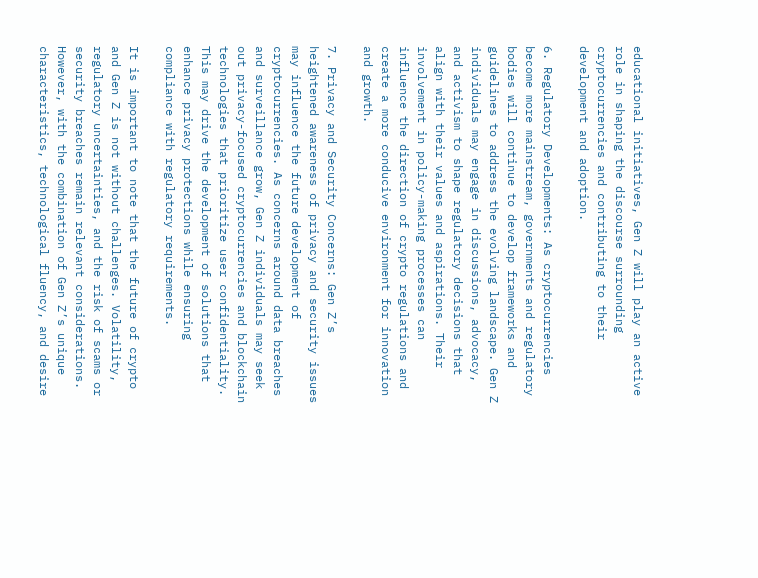educational initiatives, Gen Z will play an active role in shaping the discourse surrounding cryptocurrencies and contributing to their development and adoption.

6. Regulatory Developments: As cryptocurrencies become more mainstream, governments and regulatory bodies will continue to develop frameworks and guidelines to address the evolving landscape. Gen Z individuals may engage in discussions, advocacy, and activism to shape regulatory decisions that align with their values and aspirations. Their involvement in policy-making processes can influence the direction of crypto regulations and create a more conducive environment for innovation and growth.

7. Privacy and Security Concerns: Gen Z’s heightened awareness of privacy and security issues may influence the future development of cryptocurrencies. As concerns around data breaches and surveillance grow, Gen Z individuals may seek out privacy-focused cryptocurrencies and blockchain technologies that prioritize user confidentiality. This may drive the development of solutions that enhance privacy protections while ensuring compliance with regulatory requirements.

It is important to note that the future of crypto and Gen Z is not without challenges. Volatility, regulatory uncertainties, and the risk of scams or security breaches remain relevant considerations. However, with the combination of Gen Z’s unique characteristics, technological fluency, and desire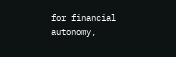for financial autonomy,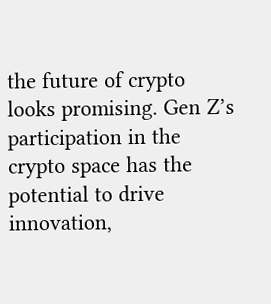the future of crypto looks promising. Gen Z’s participation in the crypto space has the potential to drive innovation,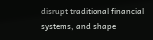disrupt traditional financial systems, and shape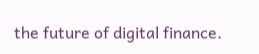the future of digital finance.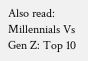Also read: Millennials Vs Gen Z: Top 10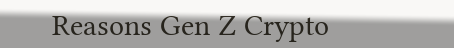Reasons Gen Z Crypto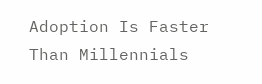Adoption Is Faster Than Millennials